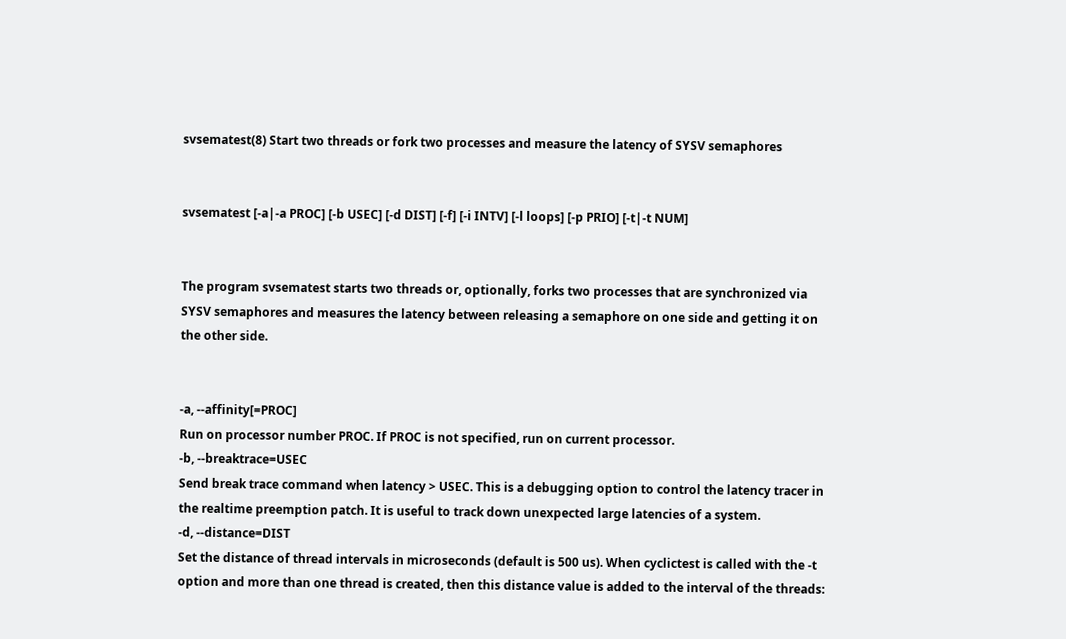svsematest(8) Start two threads or fork two processes and measure the latency of SYSV semaphores


svsematest [-a|-a PROC] [-b USEC] [-d DIST] [-f] [-i INTV] [-l loops] [-p PRIO] [-t|-t NUM]


The program svsematest starts two threads or, optionally, forks two processes that are synchronized via SYSV semaphores and measures the latency between releasing a semaphore on one side and getting it on the other side.


-a, --affinity[=PROC]
Run on processor number PROC. If PROC is not specified, run on current processor.
-b, --breaktrace=USEC
Send break trace command when latency > USEC. This is a debugging option to control the latency tracer in the realtime preemption patch. It is useful to track down unexpected large latencies of a system.
-d, --distance=DIST
Set the distance of thread intervals in microseconds (default is 500 us). When cyclictest is called with the -t option and more than one thread is created, then this distance value is added to the interval of the threads: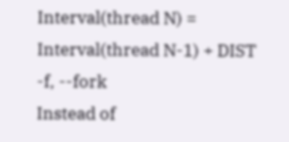Interval(thread N) = Interval(thread N-1) + DIST
-f, --fork
Instead of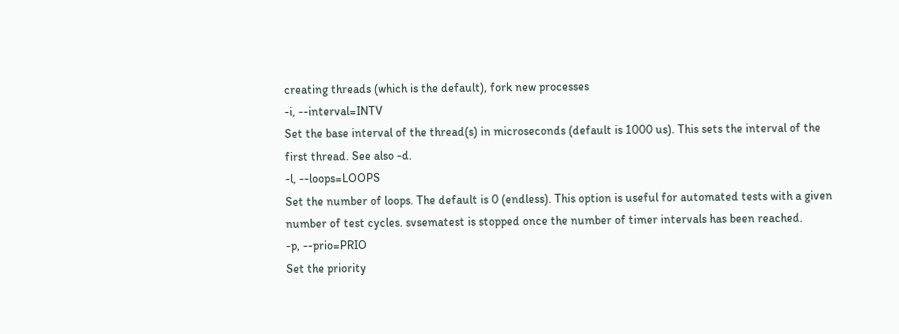creating threads (which is the default), fork new processes
-i, --interval=INTV
Set the base interval of the thread(s) in microseconds (default is 1000 us). This sets the interval of the first thread. See also -d.
-l, --loops=LOOPS
Set the number of loops. The default is 0 (endless). This option is useful for automated tests with a given number of test cycles. svsematest is stopped once the number of timer intervals has been reached.
-p, --prio=PRIO
Set the priority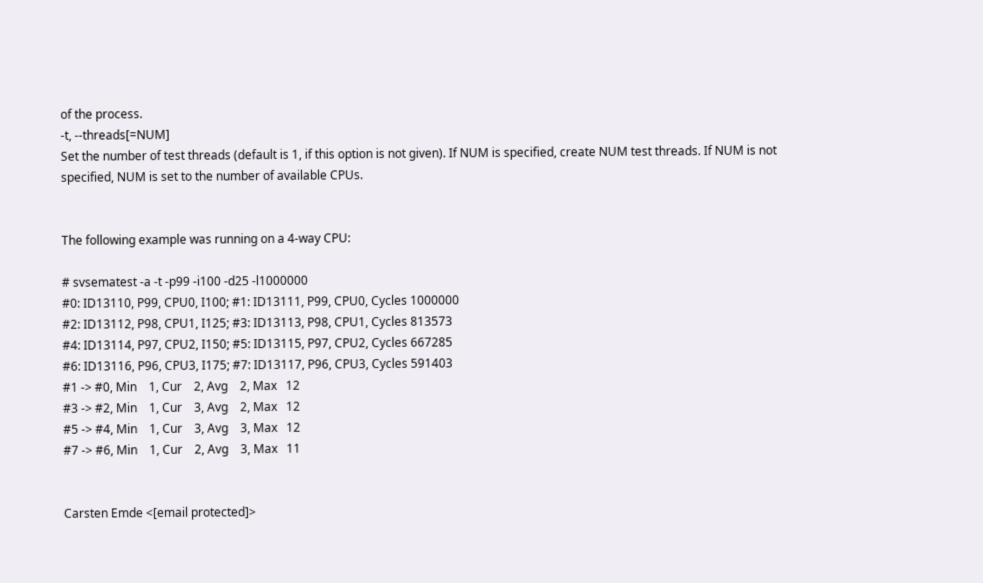of the process.
-t, --threads[=NUM]
Set the number of test threads (default is 1, if this option is not given). If NUM is specified, create NUM test threads. If NUM is not specified, NUM is set to the number of available CPUs.


The following example was running on a 4-way CPU:

# svsematest -a -t -p99 -i100 -d25 -l1000000
#0: ID13110, P99, CPU0, I100; #1: ID13111, P99, CPU0, Cycles 1000000
#2: ID13112, P98, CPU1, I125; #3: ID13113, P98, CPU1, Cycles 813573
#4: ID13114, P97, CPU2, I150; #5: ID13115, P97, CPU2, Cycles 667285
#6: ID13116, P96, CPU3, I175; #7: ID13117, P96, CPU3, Cycles 591403
#1 -> #0, Min    1, Cur    2, Avg    2, Max   12
#3 -> #2, Min    1, Cur    3, Avg    2, Max   12
#5 -> #4, Min    1, Cur    3, Avg    3, Max   12
#7 -> #6, Min    1, Cur    2, Avg    3, Max   11


Carsten Emde <[email protected]>